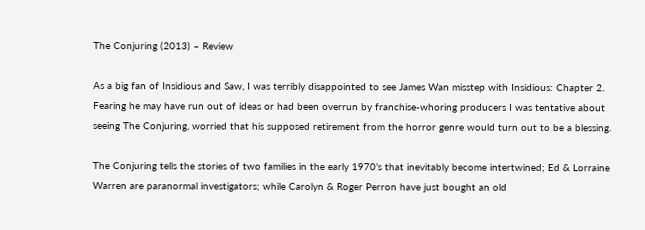The Conjuring (2013) – Review

As a big fan of Insidious and Saw, I was terribly disappointed to see James Wan misstep with Insidious: Chapter 2. Fearing he may have run out of ideas or had been overrun by franchise-whoring producers I was tentative about seeing The Conjuring, worried that his supposed retirement from the horror genre would turn out to be a blessing.

The Conjuring tells the stories of two families in the early 1970’s that inevitably become intertwined; Ed & Lorraine Warren are paranormal investigators; while Carolyn & Roger Perron have just bought an old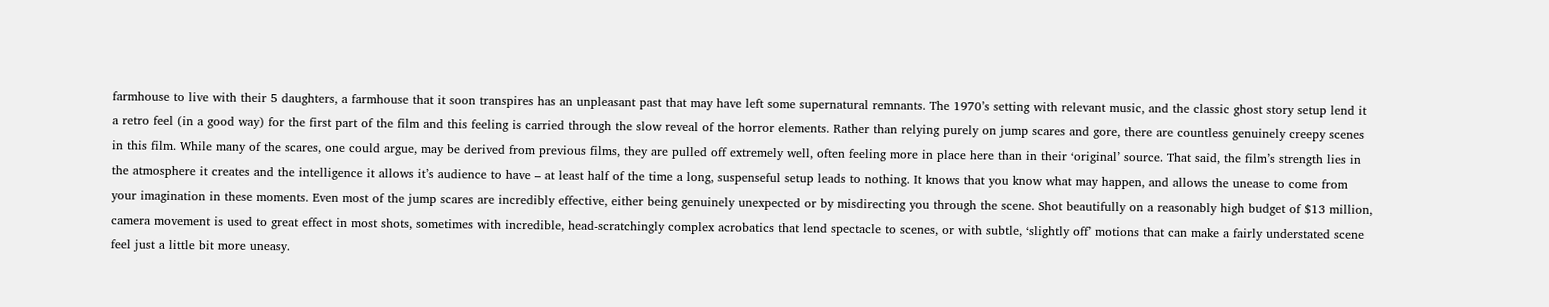farmhouse to live with their 5 daughters, a farmhouse that it soon transpires has an unpleasant past that may have left some supernatural remnants. The 1970’s setting with relevant music, and the classic ghost story setup lend it a retro feel (in a good way) for the first part of the film and this feeling is carried through the slow reveal of the horror elements. Rather than relying purely on jump scares and gore, there are countless genuinely creepy scenes in this film. While many of the scares, one could argue, may be derived from previous films, they are pulled off extremely well, often feeling more in place here than in their ‘original’ source. That said, the film’s strength lies in the atmosphere it creates and the intelligence it allows it’s audience to have – at least half of the time a long, suspenseful setup leads to nothing. It knows that you know what may happen, and allows the unease to come from your imagination in these moments. Even most of the jump scares are incredibly effective, either being genuinely unexpected or by misdirecting you through the scene. Shot beautifully on a reasonably high budget of $13 million, camera movement is used to great effect in most shots, sometimes with incredible, head-scratchingly complex acrobatics that lend spectacle to scenes, or with subtle, ‘slightly off’ motions that can make a fairly understated scene feel just a little bit more uneasy.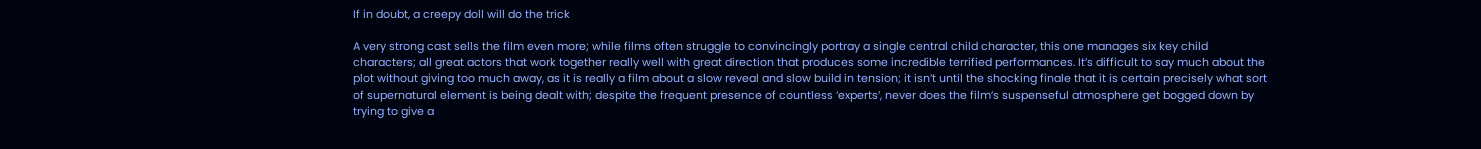If in doubt, a creepy doll will do the trick

A very strong cast sells the film even more; while films often struggle to convincingly portray a single central child character, this one manages six key child characters; all great actors that work together really well with great direction that produces some incredible terrified performances. It’s difficult to say much about the plot without giving too much away, as it is really a film about a slow reveal and slow build in tension; it isn’t until the shocking finale that it is certain precisely what sort of supernatural element is being dealt with; despite the frequent presence of countless ‘experts’, never does the film’s suspenseful atmosphere get bogged down by trying to give a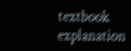textbook explanation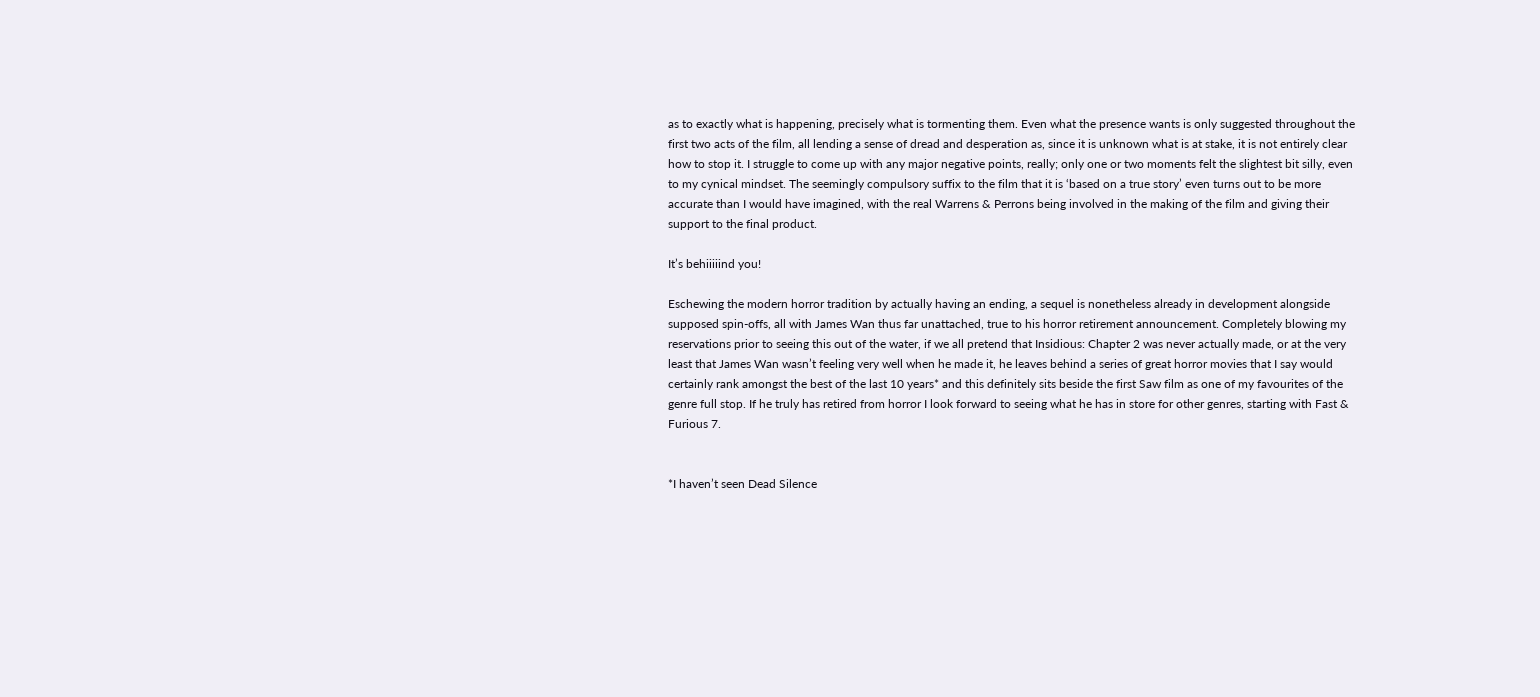as to exactly what is happening, precisely what is tormenting them. Even what the presence wants is only suggested throughout the first two acts of the film, all lending a sense of dread and desperation as, since it is unknown what is at stake, it is not entirely clear how to stop it. I struggle to come up with any major negative points, really; only one or two moments felt the slightest bit silly, even to my cynical mindset. The seemingly compulsory suffix to the film that it is ‘based on a true story’ even turns out to be more accurate than I would have imagined, with the real Warrens & Perrons being involved in the making of the film and giving their support to the final product.

It’s behiiiiind you!

Eschewing the modern horror tradition by actually having an ending, a sequel is nonetheless already in development alongside supposed spin-offs, all with James Wan thus far unattached, true to his horror retirement announcement. Completely blowing my reservations prior to seeing this out of the water, if we all pretend that Insidious: Chapter 2 was never actually made, or at the very least that James Wan wasn’t feeling very well when he made it, he leaves behind a series of great horror movies that I say would certainly rank amongst the best of the last 10 years* and this definitely sits beside the first Saw film as one of my favourites of the genre full stop. If he truly has retired from horror I look forward to seeing what he has in store for other genres, starting with Fast & Furious 7.


*I haven’t seen Dead Silence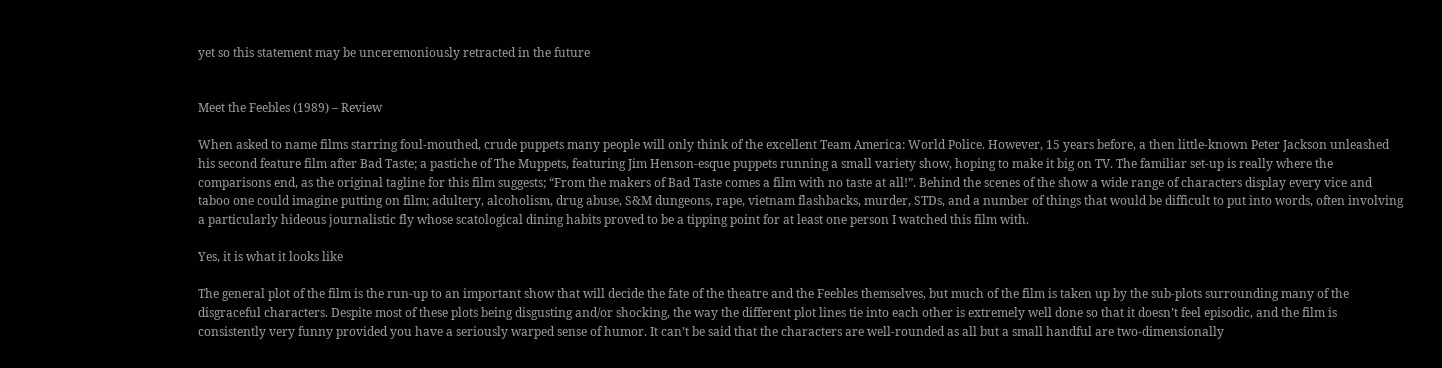yet so this statement may be unceremoniously retracted in the future


Meet the Feebles (1989) – Review

When asked to name films starring foul-mouthed, crude puppets many people will only think of the excellent Team America: World Police. However, 15 years before, a then little-known Peter Jackson unleashed his second feature film after Bad Taste; a pastiche of The Muppets, featuring Jim Henson-esque puppets running a small variety show, hoping to make it big on TV. The familiar set-up is really where the comparisons end, as the original tagline for this film suggests; “From the makers of Bad Taste comes a film with no taste at all!”. Behind the scenes of the show a wide range of characters display every vice and taboo one could imagine putting on film; adultery, alcoholism, drug abuse, S&M dungeons, rape, vietnam flashbacks, murder, STDs, and a number of things that would be difficult to put into words, often involving a particularly hideous journalistic fly whose scatological dining habits proved to be a tipping point for at least one person I watched this film with.

Yes, it is what it looks like

The general plot of the film is the run-up to an important show that will decide the fate of the theatre and the Feebles themselves, but much of the film is taken up by the sub-plots surrounding many of the disgraceful characters. Despite most of these plots being disgusting and/or shocking, the way the different plot lines tie into each other is extremely well done so that it doesn’t feel episodic, and the film is consistently very funny provided you have a seriously warped sense of humor. It can’t be said that the characters are well-rounded as all but a small handful are two-dimensionally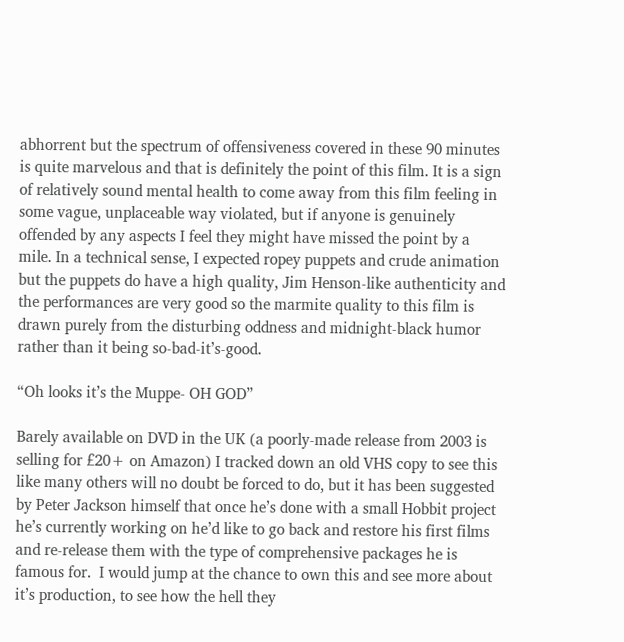abhorrent but the spectrum of offensiveness covered in these 90 minutes is quite marvelous and that is definitely the point of this film. It is a sign of relatively sound mental health to come away from this film feeling in some vague, unplaceable way violated, but if anyone is genuinely offended by any aspects I feel they might have missed the point by a mile. In a technical sense, I expected ropey puppets and crude animation but the puppets do have a high quality, Jim Henson-like authenticity and the performances are very good so the marmite quality to this film is drawn purely from the disturbing oddness and midnight-black humor rather than it being so-bad-it’s-good.

“Oh looks it’s the Muppe- OH GOD”

Barely available on DVD in the UK (a poorly-made release from 2003 is selling for £20+ on Amazon) I tracked down an old VHS copy to see this like many others will no doubt be forced to do, but it has been suggested by Peter Jackson himself that once he’s done with a small Hobbit project he’s currently working on he’d like to go back and restore his first films and re-release them with the type of comprehensive packages he is famous for.  I would jump at the chance to own this and see more about it’s production, to see how the hell they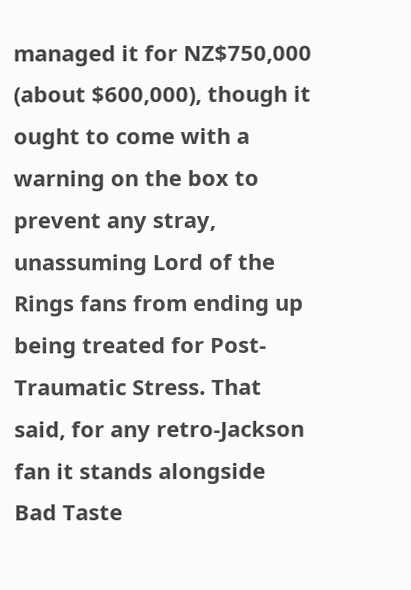managed it for NZ$750,000 (about $600,000), though it ought to come with a warning on the box to prevent any stray, unassuming Lord of the Rings fans from ending up being treated for Post-Traumatic Stress. That said, for any retro-Jackson fan it stands alongside Bad Taste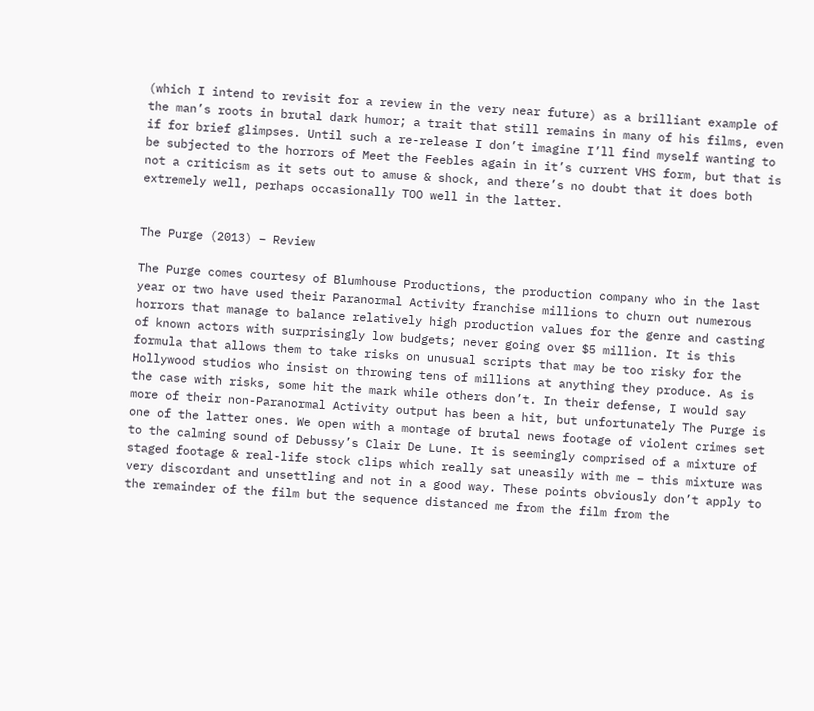(which I intend to revisit for a review in the very near future) as a brilliant example of the man’s roots in brutal dark humor; a trait that still remains in many of his films, even if for brief glimpses. Until such a re-release I don’t imagine I’ll find myself wanting to be subjected to the horrors of Meet the Feebles again in it’s current VHS form, but that is not a criticism as it sets out to amuse & shock, and there’s no doubt that it does both extremely well, perhaps occasionally TOO well in the latter.


The Purge (2013) – Review

The Purge comes courtesy of Blumhouse Productions, the production company who in the last year or two have used their Paranormal Activity franchise millions to churn out numerous horrors that manage to balance relatively high production values for the genre and casting of known actors with surprisingly low budgets; never going over $5 million. It is this formula that allows them to take risks on unusual scripts that may be too risky for the Hollywood studios who insist on throwing tens of millions at anything they produce. As is the case with risks, some hit the mark while others don’t. In their defense, I would say more of their non-Paranormal Activity output has been a hit, but unfortunately The Purge is one of the latter ones. We open with a montage of brutal news footage of violent crimes set to the calming sound of Debussy’s Clair De Lune. It is seemingly comprised of a mixture of staged footage & real-life stock clips which really sat uneasily with me – this mixture was very discordant and unsettling and not in a good way. These points obviously don’t apply to the remainder of the film but the sequence distanced me from the film from the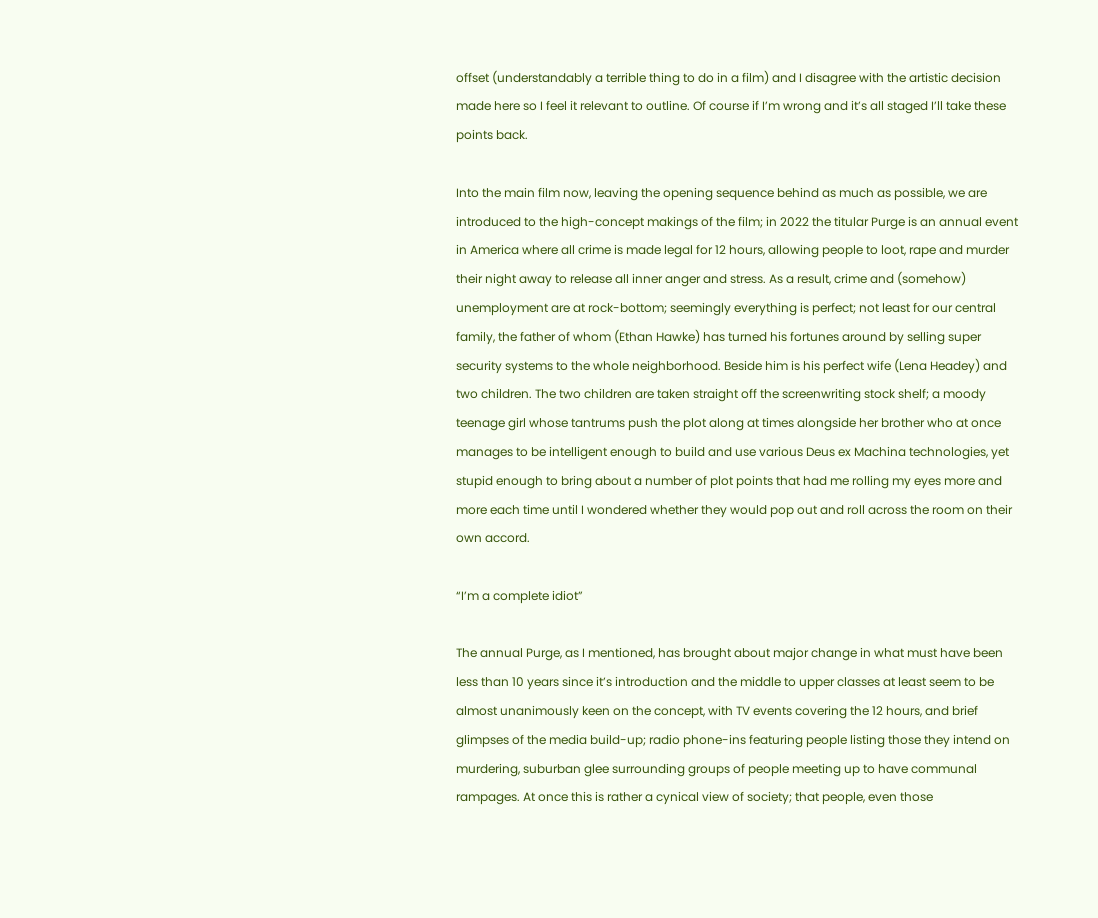offset (understandably a terrible thing to do in a film) and I disagree with the artistic decision made here so I feel it relevant to outline. Of course if I’m wrong and it’s all staged I’ll take these points back.

Into the main film now, leaving the opening sequence behind as much as possible, we are introduced to the high-concept makings of the film; in 2022 the titular Purge is an annual event in America where all crime is made legal for 12 hours, allowing people to loot, rape and murder their night away to release all inner anger and stress. As a result, crime and (somehow) unemployment are at rock-bottom; seemingly everything is perfect; not least for our central family, the father of whom (Ethan Hawke) has turned his fortunes around by selling super security systems to the whole neighborhood. Beside him is his perfect wife (Lena Headey) and two children. The two children are taken straight off the screenwriting stock shelf; a moody teenage girl whose tantrums push the plot along at times alongside her brother who at once manages to be intelligent enough to build and use various Deus ex Machina technologies, yet stupid enough to bring about a number of plot points that had me rolling my eyes more and more each time until I wondered whether they would pop out and roll across the room on their own accord.

“I’m a complete idiot”

The annual Purge, as I mentioned, has brought about major change in what must have been less than 10 years since it’s introduction and the middle to upper classes at least seem to be almost unanimously keen on the concept, with TV events covering the 12 hours, and brief glimpses of the media build-up; radio phone-ins featuring people listing those they intend on murdering, suburban glee surrounding groups of people meeting up to have communal rampages. At once this is rather a cynical view of society; that people, even those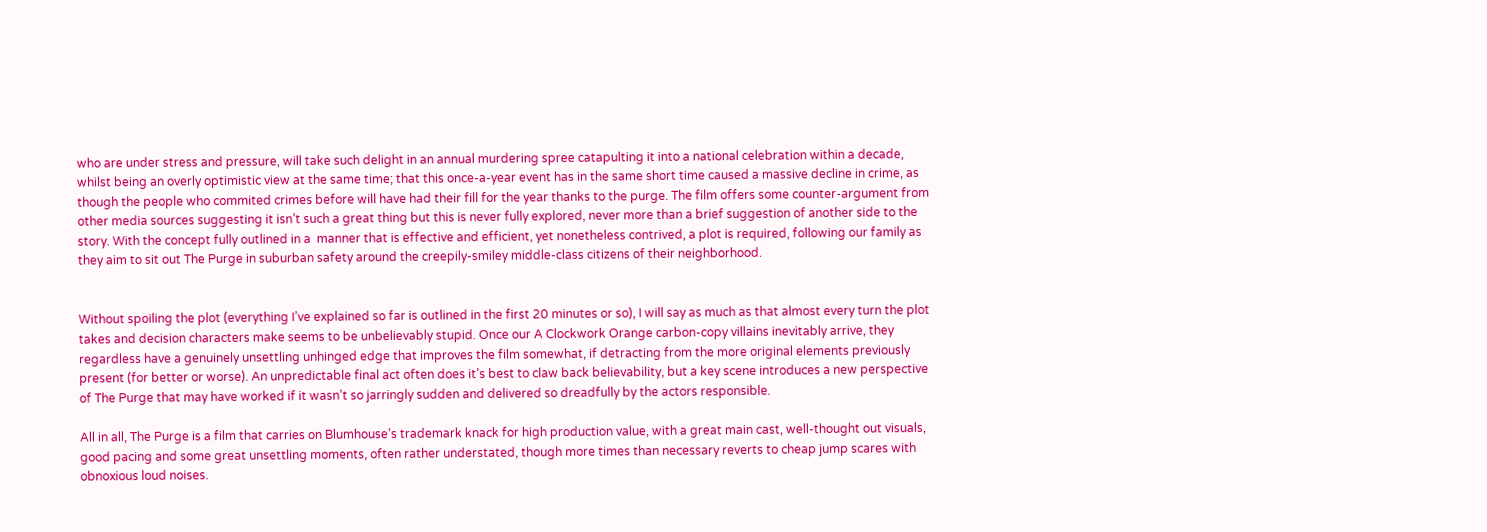who are under stress and pressure, will take such delight in an annual murdering spree catapulting it into a national celebration within a decade, whilst being an overly optimistic view at the same time; that this once-a-year event has in the same short time caused a massive decline in crime, as though the people who commited crimes before will have had their fill for the year thanks to the purge. The film offers some counter-argument from other media sources suggesting it isn’t such a great thing but this is never fully explored, never more than a brief suggestion of another side to the story. With the concept fully outlined in a  manner that is effective and efficient, yet nonetheless contrived, a plot is required, following our family as they aim to sit out The Purge in suburban safety around the creepily-smiley middle-class citizens of their neighborhood.


Without spoiling the plot (everything I’ve explained so far is outlined in the first 20 minutes or so), I will say as much as that almost every turn the plot takes and decision characters make seems to be unbelievably stupid. Once our A Clockwork Orange carbon-copy villains inevitably arrive, they regardless have a genuinely unsettling unhinged edge that improves the film somewhat, if detracting from the more original elements previously present (for better or worse). An unpredictable final act often does it’s best to claw back believability, but a key scene introduces a new perspective of The Purge that may have worked if it wasn’t so jarringly sudden and delivered so dreadfully by the actors responsible.

All in all, The Purge is a film that carries on Blumhouse’s trademark knack for high production value, with a great main cast, well-thought out visuals, good pacing and some great unsettling moments, often rather understated, though more times than necessary reverts to cheap jump scares with obnoxious loud noises.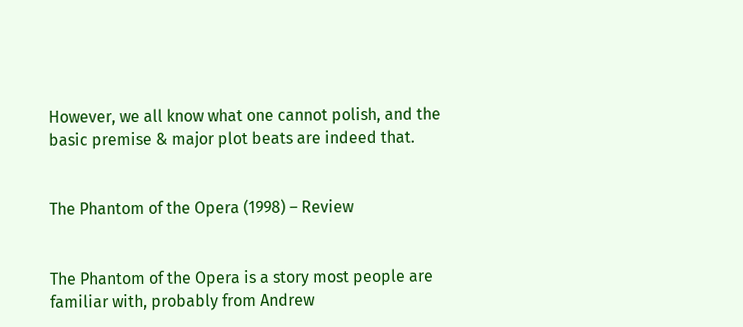However, we all know what one cannot polish, and the basic premise & major plot beats are indeed that.


The Phantom of the Opera (1998) – Review


The Phantom of the Opera is a story most people are familiar with, probably from Andrew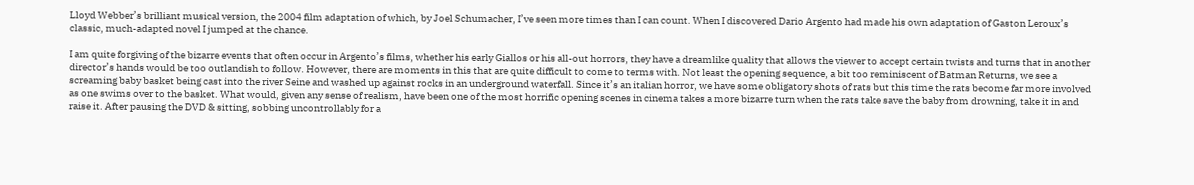Lloyd Webber’s brilliant musical version, the 2004 film adaptation of which, by Joel Schumacher, I’ve seen more times than I can count. When I discovered Dario Argento had made his own adaptation of Gaston Leroux’s classic, much-adapted novel I jumped at the chance.

I am quite forgiving of the bizarre events that often occur in Argento’s films, whether his early Giallos or his all-out horrors, they have a dreamlike quality that allows the viewer to accept certain twists and turns that in another director’s hands would be too outlandish to follow. However, there are moments in this that are quite difficult to come to terms with. Not least the opening sequence, a bit too reminiscent of Batman Returns, we see a screaming baby basket being cast into the river Seine and washed up against rocks in an underground waterfall. Since it’s an italian horror, we have some obligatory shots of rats but this time the rats become far more involved as one swims over to the basket. What would, given any sense of realism, have been one of the most horrific opening scenes in cinema takes a more bizarre turn when the rats take save the baby from drowning, take it in and raise it. After pausing the DVD & sitting, sobbing uncontrollably for a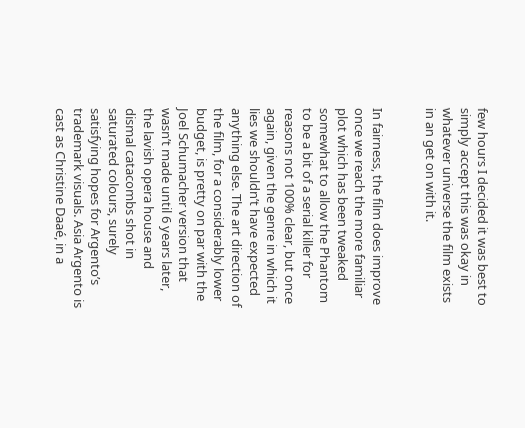few hours I decided it was best to simply accept this was okay in whatever universe the film exists in an get on with it.


In fairness, the film does improve once we reach the more familiar plot which has been tweaked somewhat to allow the Phantom to be a bit of a serial killer for reasons not 100% clear, but once again, given the genre in which it lies we shouldn’t have expected anything else. The art direction of the film, for a considerably lower budget, is pretty on par with the Joel Schumacher version that wasn’t made until 6 years later, the lavish opera house and dismal catacombs shot in saturated colours, surely satisfying hopes for Argento’s trademark visuals. Asia Argento is cast as Christine Daaé, in a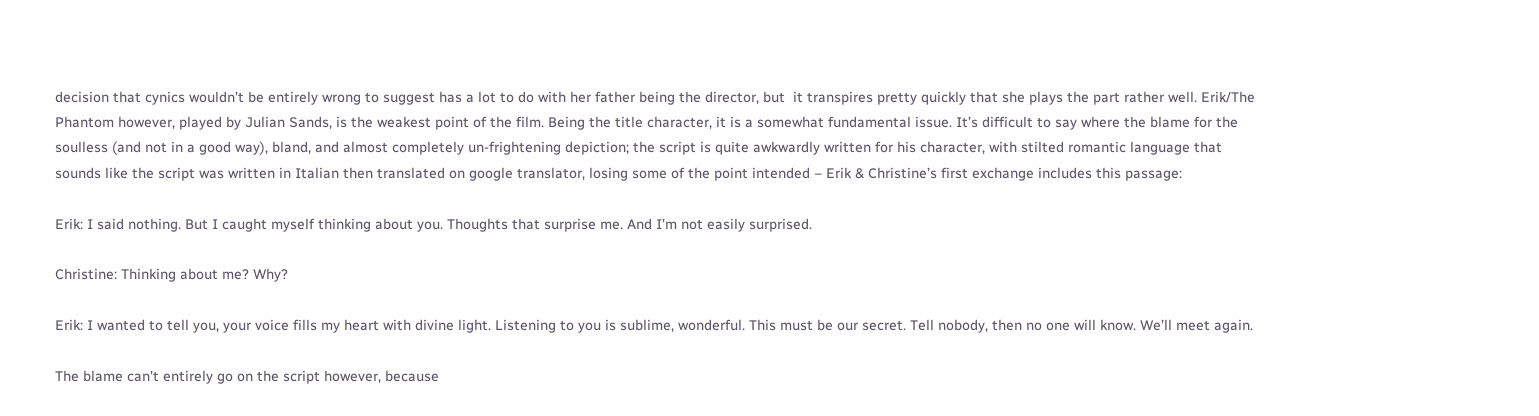decision that cynics wouldn’t be entirely wrong to suggest has a lot to do with her father being the director, but  it transpires pretty quickly that she plays the part rather well. Erik/The Phantom however, played by Julian Sands, is the weakest point of the film. Being the title character, it is a somewhat fundamental issue. It’s difficult to say where the blame for the soulless (and not in a good way), bland, and almost completely un-frightening depiction; the script is quite awkwardly written for his character, with stilted romantic language that sounds like the script was written in Italian then translated on google translator, losing some of the point intended – Erik & Christine’s first exchange includes this passage:

Erik: I said nothing. But I caught myself thinking about you. Thoughts that surprise me. And I’m not easily surprised.

Christine: Thinking about me? Why?

Erik: I wanted to tell you, your voice fills my heart with divine light. Listening to you is sublime, wonderful. This must be our secret. Tell nobody, then no one will know. We’ll meet again.

The blame can’t entirely go on the script however, because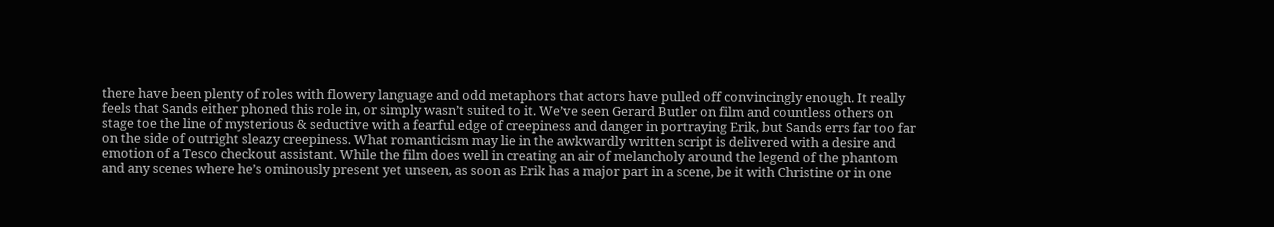there have been plenty of roles with flowery language and odd metaphors that actors have pulled off convincingly enough. It really feels that Sands either phoned this role in, or simply wasn’t suited to it. We’ve seen Gerard Butler on film and countless others on stage toe the line of mysterious & seductive with a fearful edge of creepiness and danger in portraying Erik, but Sands errs far too far on the side of outright sleazy creepiness. What romanticism may lie in the awkwardly written script is delivered with a desire and emotion of a Tesco checkout assistant. While the film does well in creating an air of melancholy around the legend of the phantom and any scenes where he’s ominously present yet unseen, as soon as Erik has a major part in a scene, be it with Christine or in one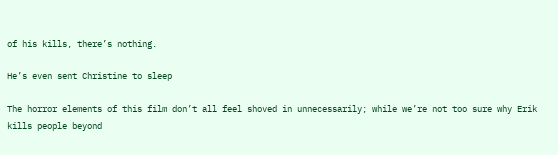of his kills, there’s nothing.

He’s even sent Christine to sleep

The horror elements of this film don’t all feel shoved in unnecessarily; while we’re not too sure why Erik kills people beyond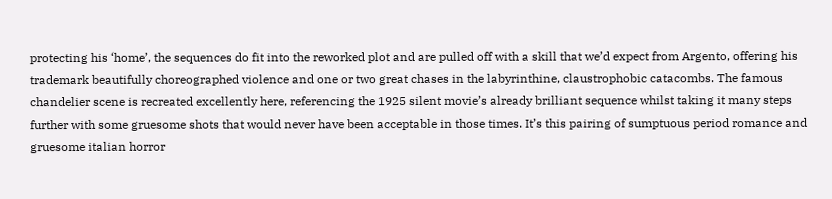protecting his ‘home’, the sequences do fit into the reworked plot and are pulled off with a skill that we’d expect from Argento, offering his trademark beautifully choreographed violence and one or two great chases in the labyrinthine, claustrophobic catacombs. The famous chandelier scene is recreated excellently here, referencing the 1925 silent movie’s already brilliant sequence whilst taking it many steps further with some gruesome shots that would never have been acceptable in those times. It’s this pairing of sumptuous period romance and gruesome italian horror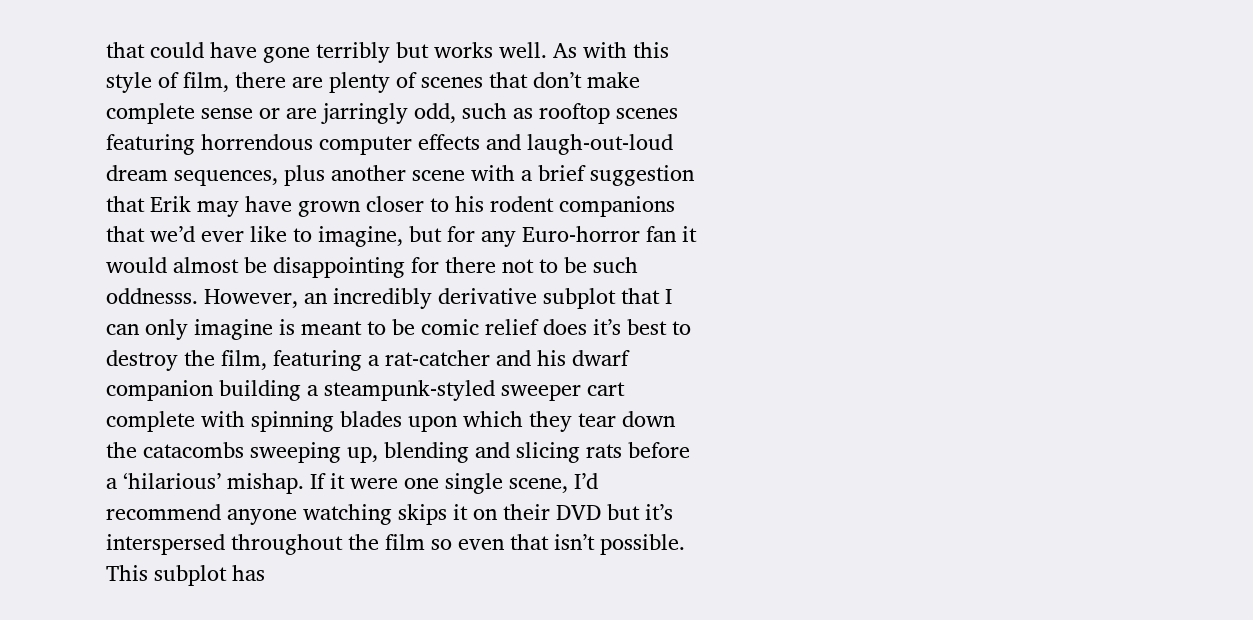that could have gone terribly but works well. As with this style of film, there are plenty of scenes that don’t make complete sense or are jarringly odd, such as rooftop scenes featuring horrendous computer effects and laugh-out-loud dream sequences, plus another scene with a brief suggestion that Erik may have grown closer to his rodent companions that we’d ever like to imagine, but for any Euro-horror fan it would almost be disappointing for there not to be such oddnesss. However, an incredibly derivative subplot that I can only imagine is meant to be comic relief does it’s best to destroy the film, featuring a rat-catcher and his dwarf companion building a steampunk-styled sweeper cart complete with spinning blades upon which they tear down the catacombs sweeping up, blending and slicing rats before a ‘hilarious’ mishap. If it were one single scene, I’d recommend anyone watching skips it on their DVD but it’s interspersed throughout the film so even that isn’t possible. This subplot has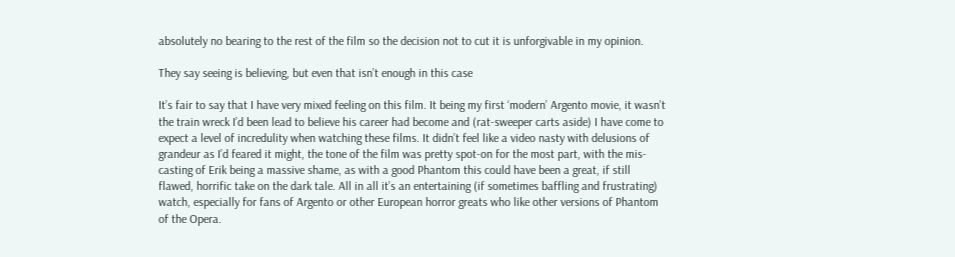absolutely no bearing to the rest of the film so the decision not to cut it is unforgivable in my opinion.

They say seeing is believing, but even that isn’t enough in this case

It’s fair to say that I have very mixed feeling on this film. It being my first ‘modern’ Argento movie, it wasn’t the train wreck I’d been lead to believe his career had become and (rat-sweeper carts aside) I have come to expect a level of incredulity when watching these films. It didn’t feel like a video nasty with delusions of grandeur as I’d feared it might, the tone of the film was pretty spot-on for the most part, with the mis-casting of Erik being a massive shame, as with a good Phantom this could have been a great, if still flawed, horrific take on the dark tale. All in all it’s an entertaining (if sometimes baffling and frustrating) watch, especially for fans of Argento or other European horror greats who like other versions of Phantom of the Opera.